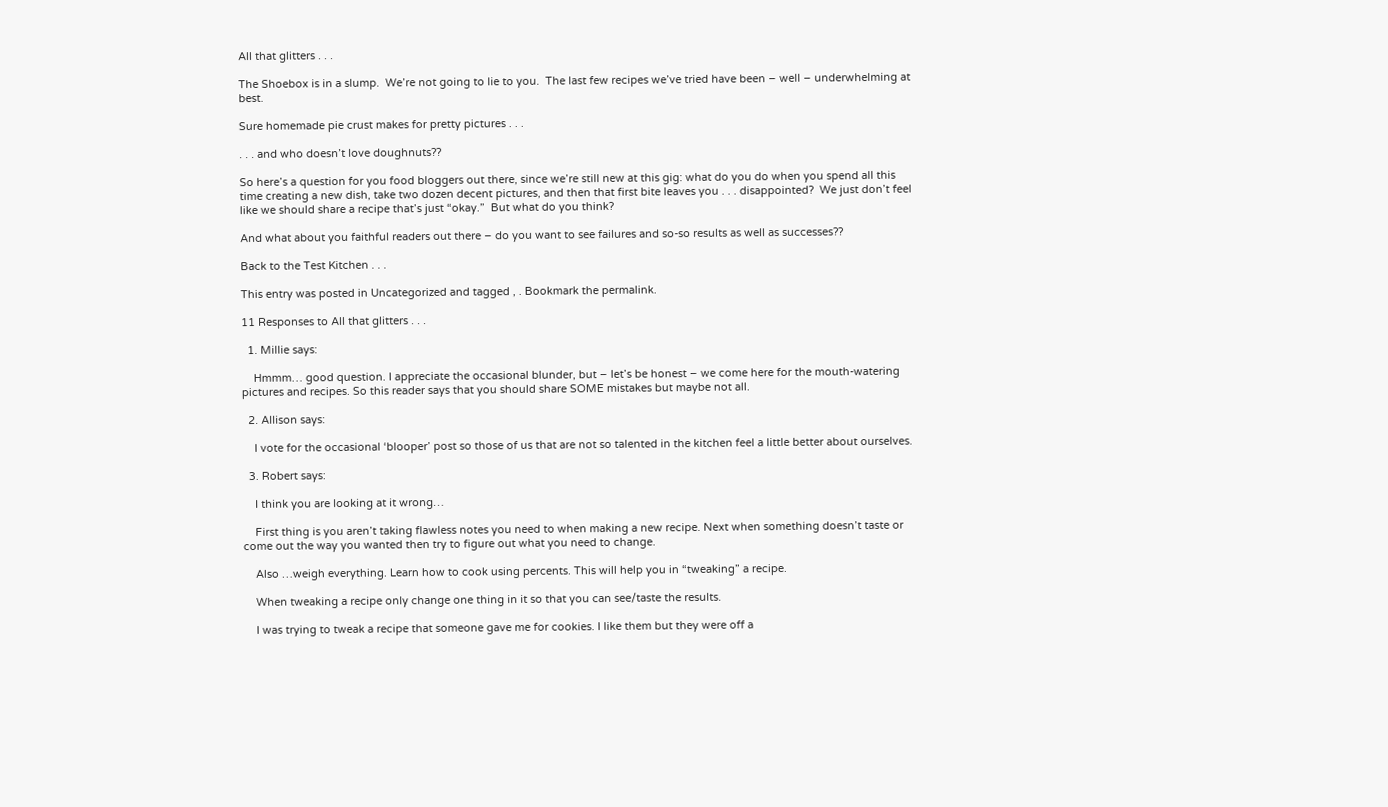All that glitters . . .

The Shoebox is in a slump.  We’re not going to lie to you.  The last few recipes we’ve tried have been – well – underwhelming at best.

Sure homemade pie crust makes for pretty pictures . . .

. . . and who doesn’t love doughnuts??

So here’s a question for you food bloggers out there, since we’re still new at this gig: what do you do when you spend all this time creating a new dish, take two dozen decent pictures, and then that first bite leaves you . . . disappointed?  We just don’t feel like we should share a recipe that’s just “okay.”  But what do you think?

And what about you faithful readers out there – do you want to see failures and so-so results as well as successes??

Back to the Test Kitchen . . .

This entry was posted in Uncategorized and tagged , . Bookmark the permalink.

11 Responses to All that glitters . . .

  1. Millie says:

    Hmmm… good question. I appreciate the occasional blunder, but – let’s be honest – we come here for the mouth-watering pictures and recipes. So this reader says that you should share SOME mistakes but maybe not all.

  2. Allison says:

    I vote for the occasional ‘blooper’ post so those of us that are not so talented in the kitchen feel a little better about ourselves.

  3. Robert says:

    I think you are looking at it wrong…

    First thing is you aren’t taking flawless notes you need to when making a new recipe. Next when something doesn’t taste or come out the way you wanted then try to figure out what you need to change.

    Also …weigh everything. Learn how to cook using percents. This will help you in “tweaking” a recipe.

    When tweaking a recipe only change one thing in it so that you can see/taste the results.

    I was trying to tweak a recipe that someone gave me for cookies. I like them but they were off a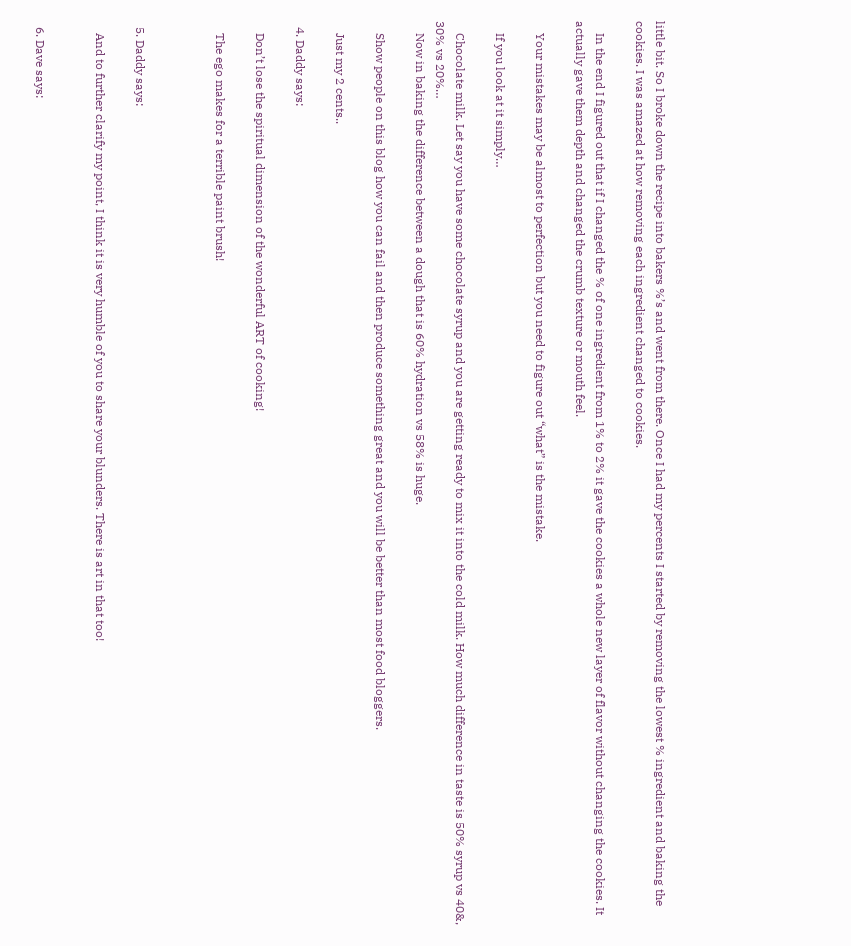little bit. So I broke down the recipe into bakers %’s and went from there. Once I had my percents I started by removing the lowest % ingredient and baking the cookies. I was amazed at how removing each ingredient changed to cookies.

    In the end I figured out that if I changed the % of one ingredient from 1% to 2% it gave the cookies a whole new layer of flavor without changing the cookies. It actually gave them depth and changed the crumb texture or mouth feel.

    Your mistakes may be almost to perfection but you need to figure out “what” is the mistake.

    If you look at it simply…

    Chocolate milk. Let say you have some chocolate syrup and you are getting ready to mix it into the cold milk. How much difference in taste is 50% syrup vs 40&, 30% vs 20%…
    Now in baking the difference between a dough that is 60% hydration vs 58% is huge.

    Show people on this blog how you can fail and then produce something great and you will be better than most food bloggers.

    Just my 2 cents..

  4. Daddy says:

    Don’t lose the spiritual dimension of the wonderful ART of cooking!

    The ego makes for a terrible paint brush!



  5. Daddy says:

    And to further clarify my point, I think it is very humble of you to share your blunders. There is art in that too!


  6. Dave says: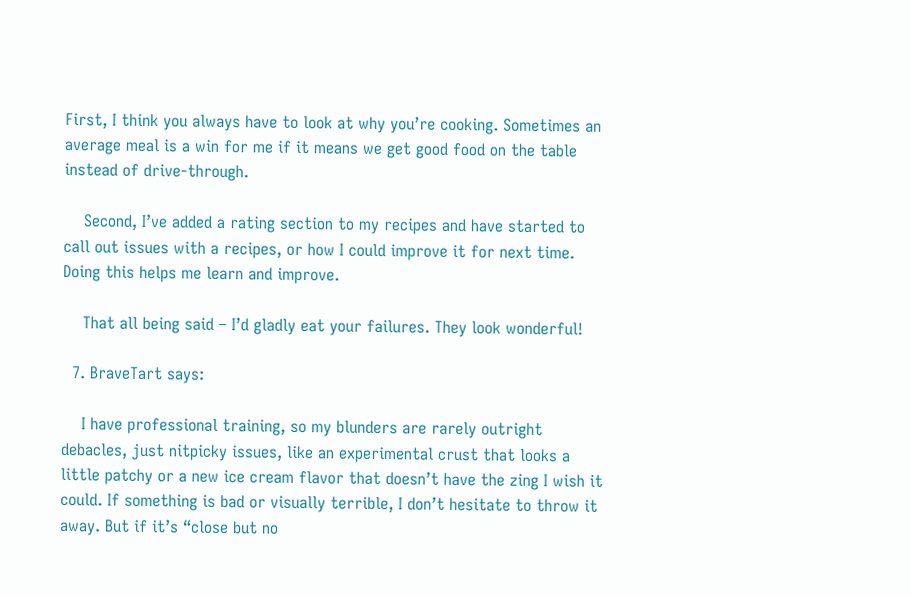First, I think you always have to look at why you’re cooking. Sometimes an average meal is a win for me if it means we get good food on the table instead of drive-through.

    Second, I’ve added a rating section to my recipes and have started to call out issues with a recipes, or how I could improve it for next time. Doing this helps me learn and improve.

    That all being said – I’d gladly eat your failures. They look wonderful!

  7. BraveTart says:

    I have professional training, so my blunders are rarely outright debacles, just nitpicky issues, like an experimental crust that looks a little patchy or a new ice cream flavor that doesn’t have the zing I wish it could. If something is bad or visually terrible, I don’t hesitate to throw it away. But if it’s “close but no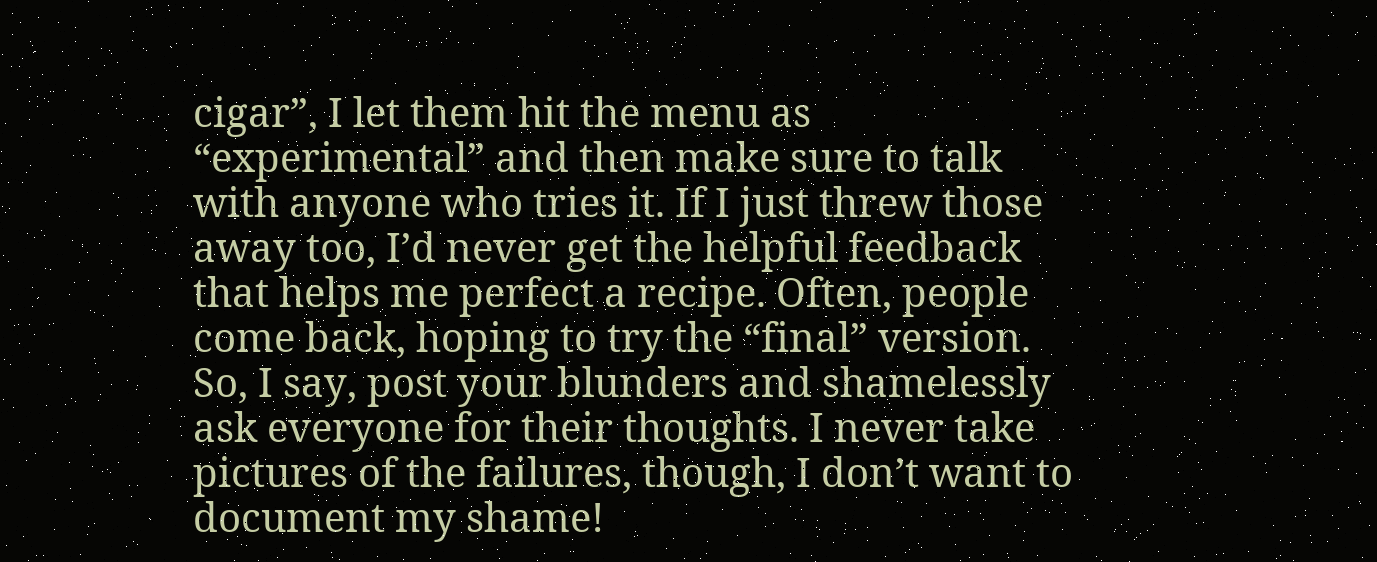cigar”, I let them hit the menu as “experimental” and then make sure to talk with anyone who tries it. If I just threw those away too, I’d never get the helpful feedback that helps me perfect a recipe. Often, people come back, hoping to try the “final” version.  So, I say, post your blunders and shamelessly ask everyone for their thoughts. I never take pictures of the failures, though, I don’t want to document my shame!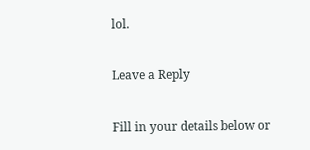lol.

Leave a Reply

Fill in your details below or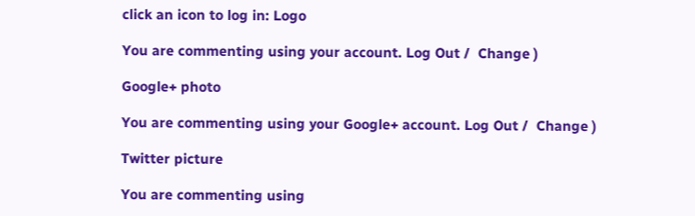click an icon to log in: Logo

You are commenting using your account. Log Out /  Change )

Google+ photo

You are commenting using your Google+ account. Log Out /  Change )

Twitter picture

You are commenting using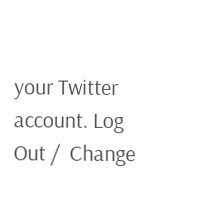your Twitter account. Log Out /  Change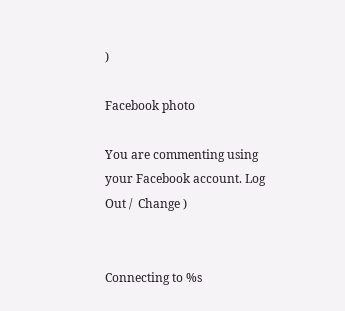)

Facebook photo

You are commenting using your Facebook account. Log Out /  Change )


Connecting to %s